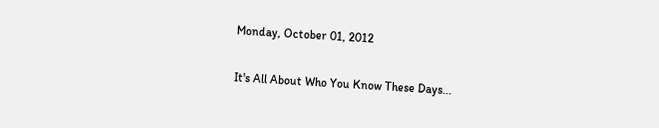Monday, October 01, 2012

It's All About Who You Know These Days...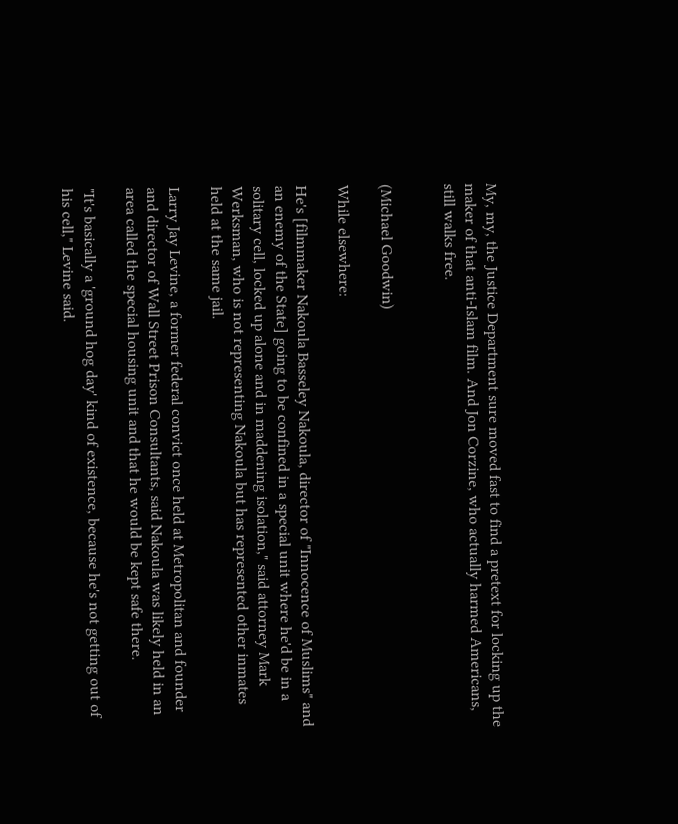My, my, the Justice Department sure moved fast to find a pretext for locking up the maker of that anti-Islam film. And Jon Corzine, who actually harmed Americans, still walks free.


(Michael Goodwin)

While elsewhere:

He's [filmmaker Nakoula Basseley Nakoula, director of "Innocence of Muslims" and an enemy of the State] going to be confined in a special unit where he'd be in a solitary cell, locked up alone and in maddening isolation," said attorney Mark Werksman, who is not representing Nakoula but has represented other inmates held at the same jail.

Larry Jay Levine, a former federal convict once held at Metropolitan and founder and director of Wall Street Prison Consultants, said Nakoula was likely held in an area called the special housing unit and that he would be kept safe there.

"It's basically a 'ground hog day' kind of existence, because he's not getting out of his cell," Levine said.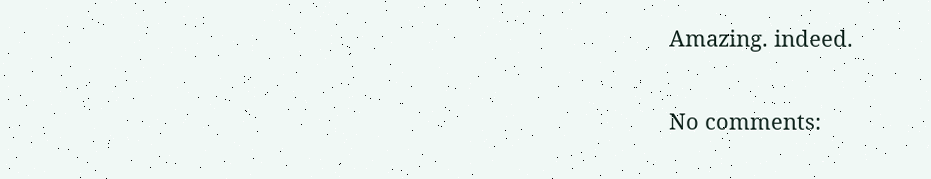Amazing. indeed.

No comments: